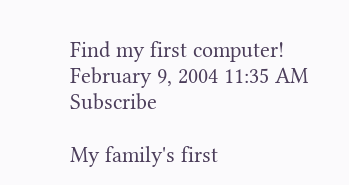Find my first computer!
February 9, 2004 11:35 AM   Subscribe

My family's first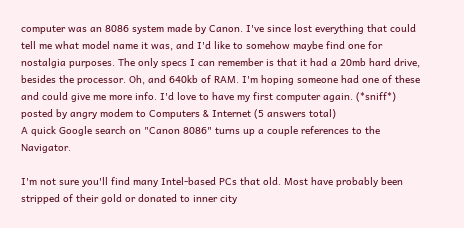computer was an 8086 system made by Canon. I've since lost everything that could tell me what model name it was, and I'd like to somehow maybe find one for nostalgia purposes. The only specs I can remember is that it had a 20mb hard drive, besides the processor. Oh, and 640kb of RAM. I'm hoping someone had one of these and could give me more info. I'd love to have my first computer again. (*sniff*)
posted by angry modem to Computers & Internet (5 answers total)
A quick Google search on "Canon 8086" turns up a couple references to the Navigator.

I'm not sure you'll find many Intel-based PCs that old. Most have probably been stripped of their gold or donated to inner city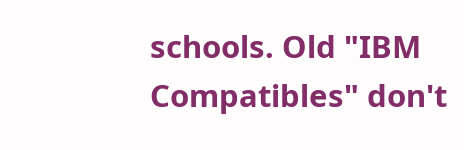schools. Old "IBM Compatibles" don't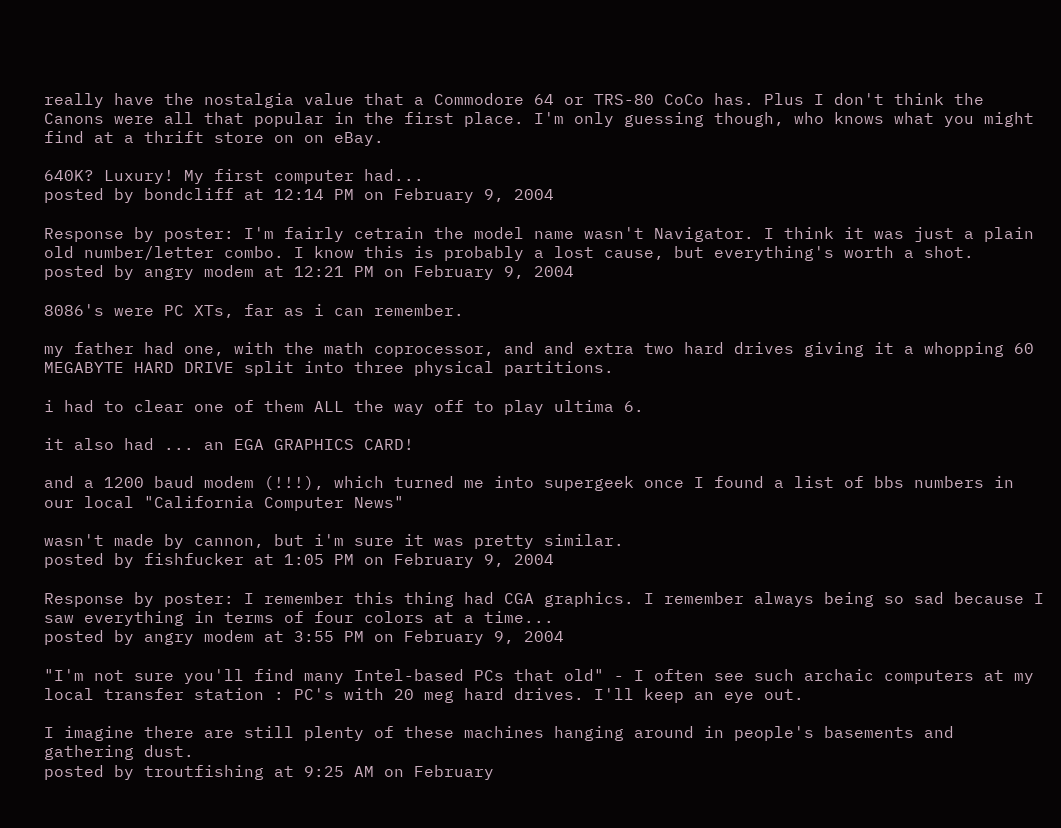really have the nostalgia value that a Commodore 64 or TRS-80 CoCo has. Plus I don't think the Canons were all that popular in the first place. I'm only guessing though, who knows what you might find at a thrift store on on eBay.

640K? Luxury! My first computer had...
posted by bondcliff at 12:14 PM on February 9, 2004

Response by poster: I'm fairly cetrain the model name wasn't Navigator. I think it was just a plain old number/letter combo. I know this is probably a lost cause, but everything's worth a shot.
posted by angry modem at 12:21 PM on February 9, 2004

8086's were PC XTs, far as i can remember.

my father had one, with the math coprocessor, and and extra two hard drives giving it a whopping 60 MEGABYTE HARD DRIVE split into three physical partitions.

i had to clear one of them ALL the way off to play ultima 6.

it also had ... an EGA GRAPHICS CARD!

and a 1200 baud modem (!!!), which turned me into supergeek once I found a list of bbs numbers in our local "California Computer News"

wasn't made by cannon, but i'm sure it was pretty similar.
posted by fishfucker at 1:05 PM on February 9, 2004

Response by poster: I remember this thing had CGA graphics. I remember always being so sad because I saw everything in terms of four colors at a time...
posted by angry modem at 3:55 PM on February 9, 2004

"I'm not sure you'll find many Intel-based PCs that old" - I often see such archaic computers at my local transfer station : PC's with 20 meg hard drives. I'll keep an eye out.

I imagine there are still plenty of these machines hanging around in people's basements and gathering dust.
posted by troutfishing at 9:25 AM on February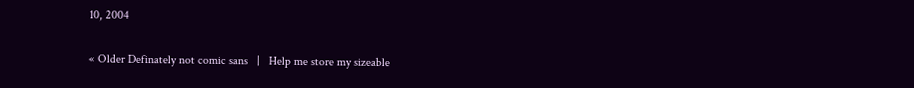10, 2004

« Older Definately not comic sans   |   Help me store my sizeable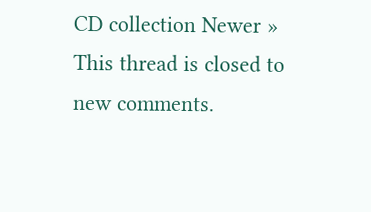CD collection Newer »
This thread is closed to new comments.